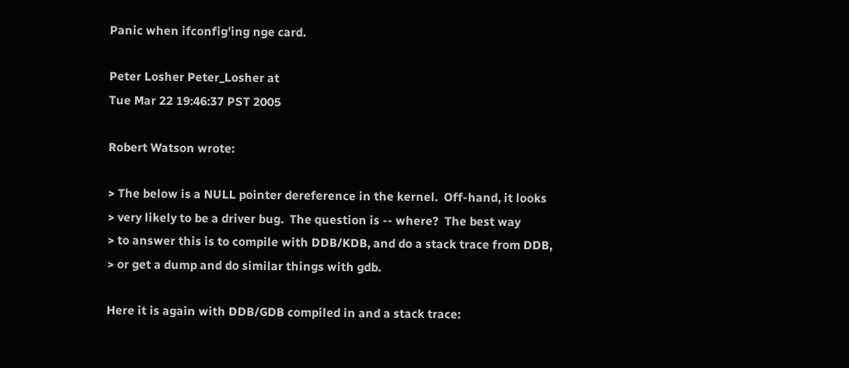Panic when ifconfig'ing nge card.

Peter Losher Peter_Losher at
Tue Mar 22 19:46:37 PST 2005

Robert Watson wrote:

> The below is a NULL pointer dereference in the kernel.  Off-hand, it looks
> very likely to be a driver bug.  The question is -- where?  The best way
> to answer this is to compile with DDB/KDB, and do a stack trace from DDB,
> or get a dump and do similar things with gdb.

Here it is again with DDB/GDB compiled in and a stack trace: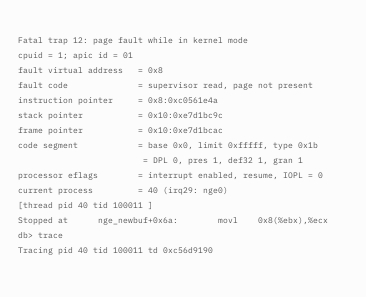Fatal trap 12: page fault while in kernel mode
cpuid = 1; apic id = 01
fault virtual address   = 0x8
fault code              = supervisor read, page not present
instruction pointer     = 0x8:0xc0561e4a
stack pointer           = 0x10:0xe7d1bc9c
frame pointer           = 0x10:0xe7d1bcac
code segment            = base 0x0, limit 0xfffff, type 0x1b
                         = DPL 0, pres 1, def32 1, gran 1
processor eflags        = interrupt enabled, resume, IOPL = 0
current process         = 40 (irq29: nge0)
[thread pid 40 tid 100011 ]
Stopped at      nge_newbuf+0x6a:        movl    0x8(%ebx),%ecx
db> trace
Tracing pid 40 tid 100011 td 0xc56d9190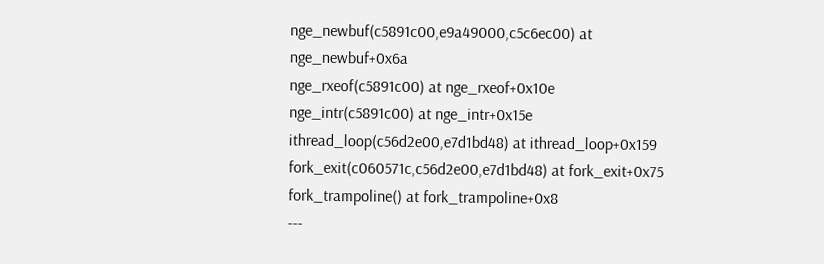nge_newbuf(c5891c00,e9a49000,c5c6ec00) at nge_newbuf+0x6a
nge_rxeof(c5891c00) at nge_rxeof+0x10e
nge_intr(c5891c00) at nge_intr+0x15e
ithread_loop(c56d2e00,e7d1bd48) at ithread_loop+0x159
fork_exit(c060571c,c56d2e00,e7d1bd48) at fork_exit+0x75
fork_trampoline() at fork_trampoline+0x8
---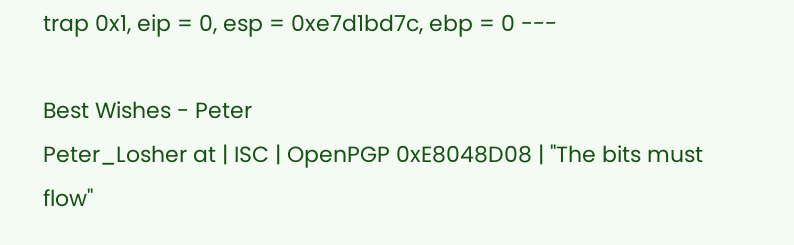trap 0x1, eip = 0, esp = 0xe7d1bd7c, ebp = 0 ---

Best Wishes - Peter
Peter_Losher at | ISC | OpenPGP 0xE8048D08 | "The bits must flow"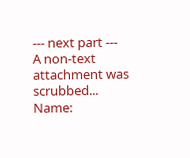--- next part ---
A non-text attachment was scrubbed...
Name: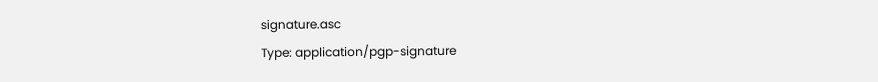signature.asc
Type: application/pgp-signature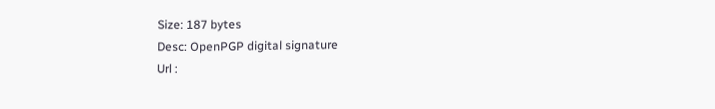Size: 187 bytes
Desc: OpenPGP digital signature
Url :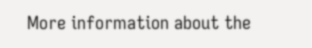More information about the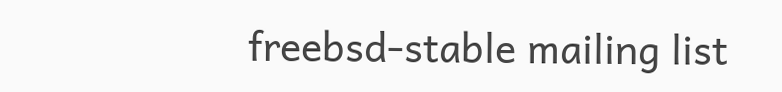freebsd-stable mailing list